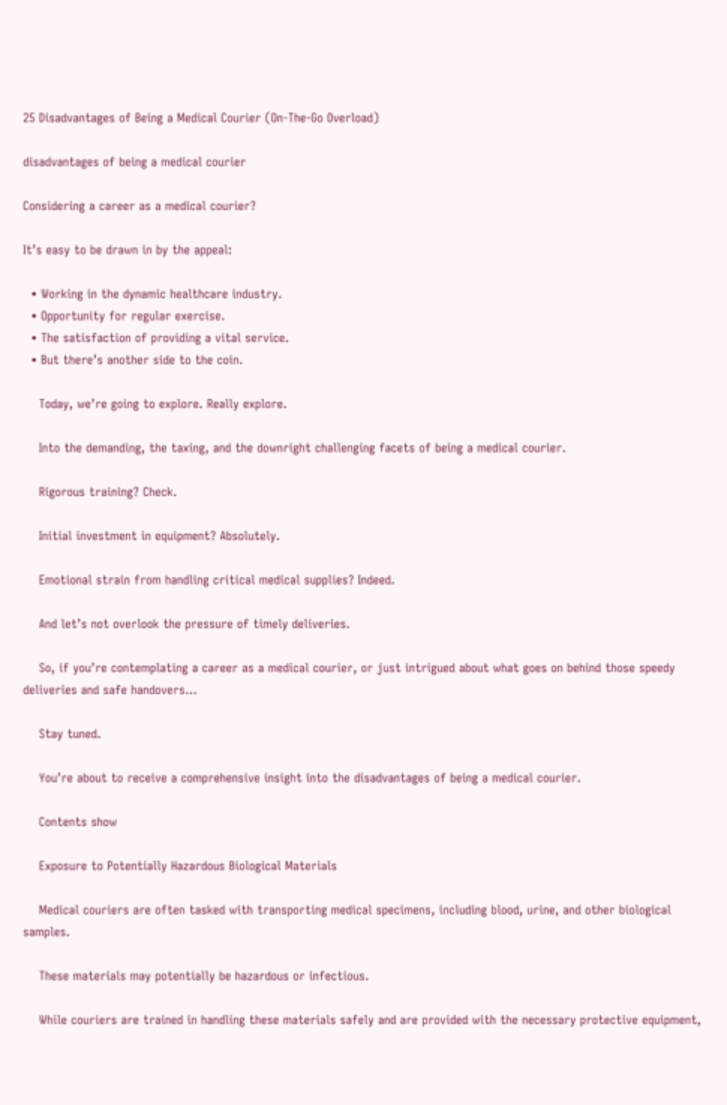25 Disadvantages of Being a Medical Courier (On-The-Go Overload)

disadvantages of being a medical courier

Considering a career as a medical courier?

It’s easy to be drawn in by the appeal:

  • Working in the dynamic healthcare industry.
  • Opportunity for regular exercise.
  • The satisfaction of providing a vital service.
  • But there’s another side to the coin.

    Today, we’re going to explore. Really explore.

    Into the demanding, the taxing, and the downright challenging facets of being a medical courier.

    Rigorous training? Check.

    Initial investment in equipment? Absolutely.

    Emotional strain from handling critical medical supplies? Indeed.

    And let’s not overlook the pressure of timely deliveries.

    So, if you’re contemplating a career as a medical courier, or just intrigued about what goes on behind those speedy deliveries and safe handovers…

    Stay tuned.

    You’re about to receive a comprehensive insight into the disadvantages of being a medical courier.

    Contents show

    Exposure to Potentially Hazardous Biological Materials

    Medical couriers are often tasked with transporting medical specimens, including blood, urine, and other biological samples.

    These materials may potentially be hazardous or infectious.

    While couriers are trained in handling these materials safely and are provided with the necessary protective equipment,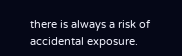there is always a risk of accidental exposure.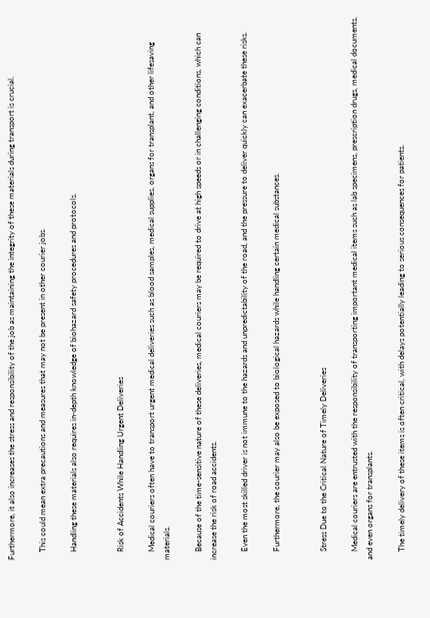Furthermore, it also increases the stress and responsibility of the job as maintaining the integrity of these materials during transport is crucial.

    This could mean extra precautions and measures that may not be present in other courier jobs.

    Handling these materials also requires in-depth knowledge of biohazard safety procedures and protocols.


    Risk of Accidents While Handling Urgent Deliveries

    Medical couriers often have to transport urgent medical deliveries such as blood samples, medical supplies, organs for transplant, and other lifesaving materials.

    Because of the time-sensitive nature of these deliveries, medical couriers may be required to drive at high speeds or in challenging conditions, which can increase the risk of road accidents.

    Even the most skilled driver is not immune to the hazards and unpredictability of the road, and the pressure to deliver quickly can exacerbate these risks.

    Furthermore, the courier may also be exposed to biological hazards while handling certain medical substances.


    Stress Due to the Critical Nature of Timely Deliveries

    Medical couriers are entrusted with the responsibility of transporting important medical items such as lab specimens, prescription drugs, medical documents, and even organs for transplants.

    The timely delivery of these items is often critical, with delays potentially leading to serious consequences for patients.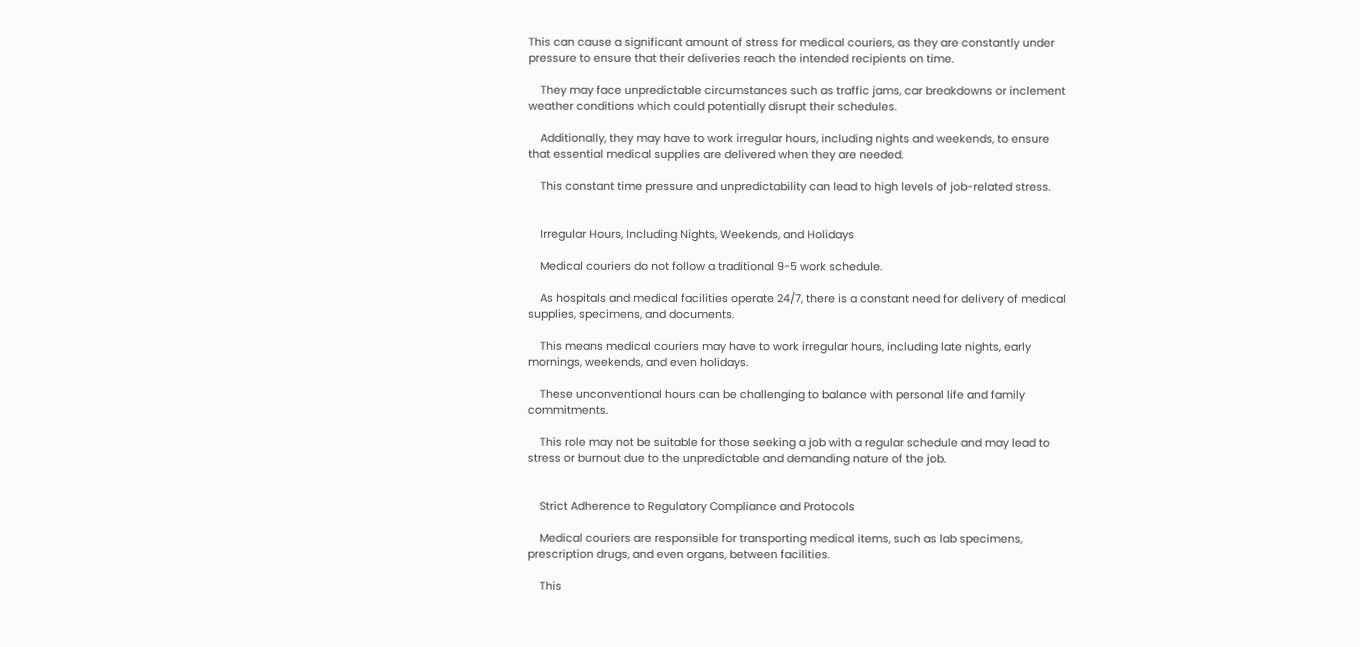This can cause a significant amount of stress for medical couriers, as they are constantly under pressure to ensure that their deliveries reach the intended recipients on time.

    They may face unpredictable circumstances such as traffic jams, car breakdowns or inclement weather conditions which could potentially disrupt their schedules.

    Additionally, they may have to work irregular hours, including nights and weekends, to ensure that essential medical supplies are delivered when they are needed.

    This constant time pressure and unpredictability can lead to high levels of job-related stress.


    Irregular Hours, Including Nights, Weekends, and Holidays

    Medical couriers do not follow a traditional 9-5 work schedule.

    As hospitals and medical facilities operate 24/7, there is a constant need for delivery of medical supplies, specimens, and documents.

    This means medical couriers may have to work irregular hours, including late nights, early mornings, weekends, and even holidays.

    These unconventional hours can be challenging to balance with personal life and family commitments.

    This role may not be suitable for those seeking a job with a regular schedule and may lead to stress or burnout due to the unpredictable and demanding nature of the job.


    Strict Adherence to Regulatory Compliance and Protocols

    Medical couriers are responsible for transporting medical items, such as lab specimens, prescription drugs, and even organs, between facilities.

    This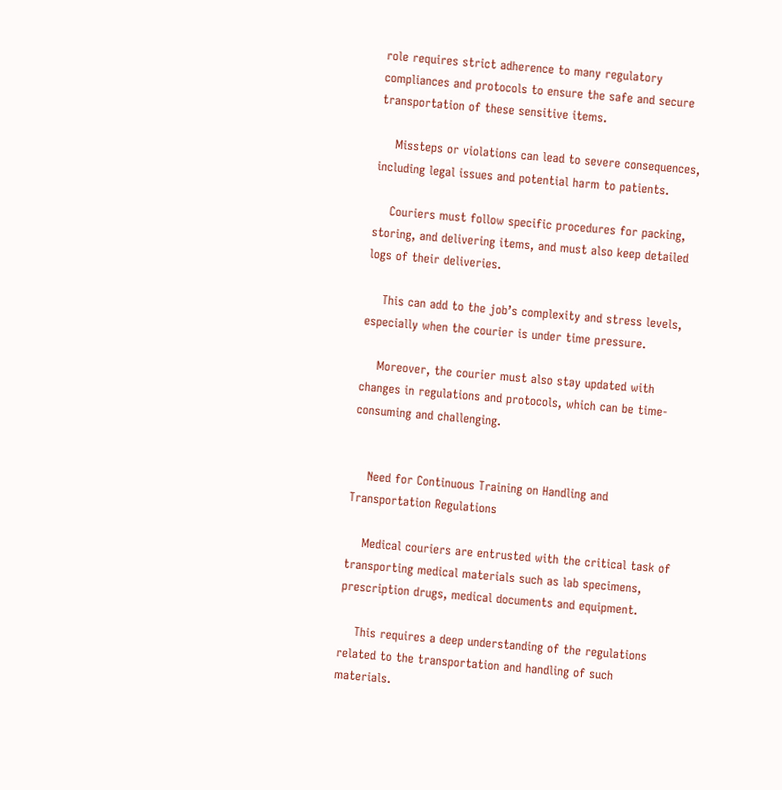role requires strict adherence to many regulatory compliances and protocols to ensure the safe and secure transportation of these sensitive items.

    Missteps or violations can lead to severe consequences, including legal issues and potential harm to patients.

    Couriers must follow specific procedures for packing, storing, and delivering items, and must also keep detailed logs of their deliveries.

    This can add to the job’s complexity and stress levels, especially when the courier is under time pressure.

    Moreover, the courier must also stay updated with changes in regulations and protocols, which can be time-consuming and challenging.


    Need for Continuous Training on Handling and Transportation Regulations

    Medical couriers are entrusted with the critical task of transporting medical materials such as lab specimens, prescription drugs, medical documents and equipment.

    This requires a deep understanding of the regulations related to the transportation and handling of such materials.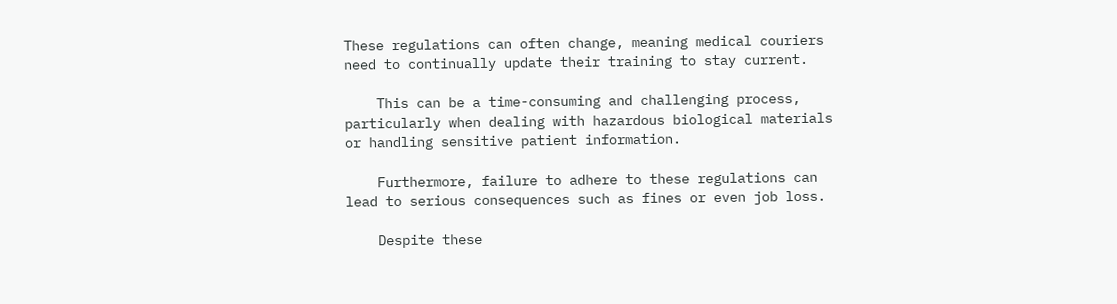These regulations can often change, meaning medical couriers need to continually update their training to stay current.

    This can be a time-consuming and challenging process, particularly when dealing with hazardous biological materials or handling sensitive patient information.

    Furthermore, failure to adhere to these regulations can lead to serious consequences such as fines or even job loss.

    Despite these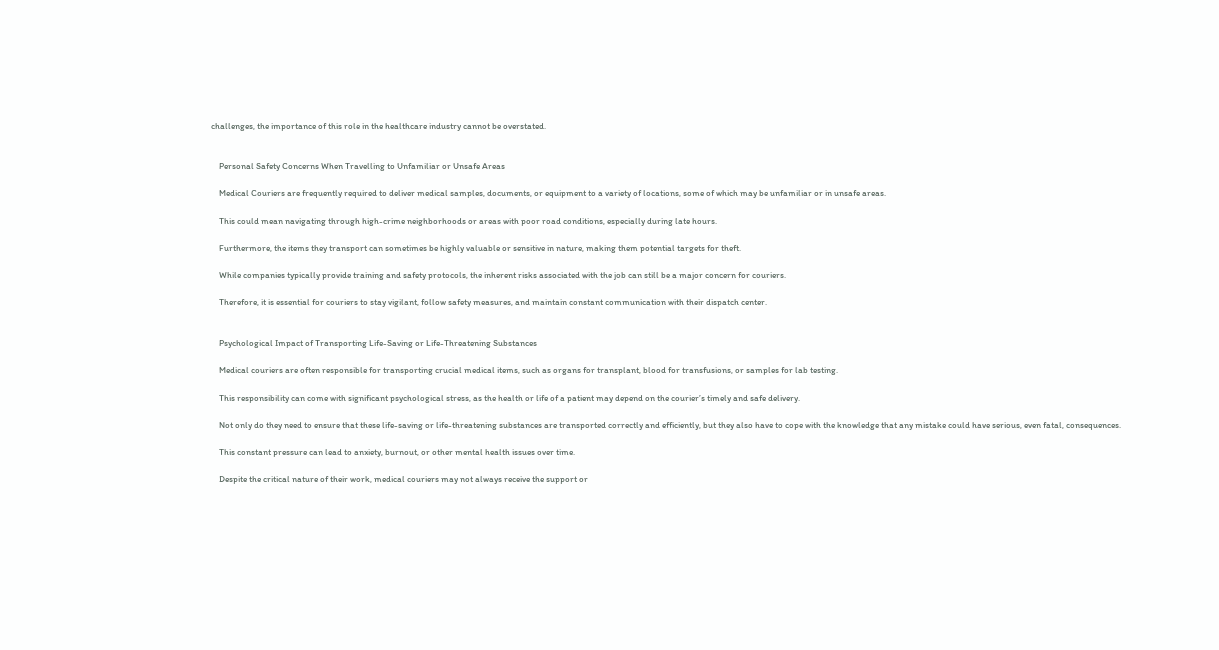challenges, the importance of this role in the healthcare industry cannot be overstated.


    Personal Safety Concerns When Travelling to Unfamiliar or Unsafe Areas

    Medical Couriers are frequently required to deliver medical samples, documents, or equipment to a variety of locations, some of which may be unfamiliar or in unsafe areas.

    This could mean navigating through high-crime neighborhoods or areas with poor road conditions, especially during late hours.

    Furthermore, the items they transport can sometimes be highly valuable or sensitive in nature, making them potential targets for theft.

    While companies typically provide training and safety protocols, the inherent risks associated with the job can still be a major concern for couriers.

    Therefore, it is essential for couriers to stay vigilant, follow safety measures, and maintain constant communication with their dispatch center.


    Psychological Impact of Transporting Life-Saving or Life-Threatening Substances

    Medical couriers are often responsible for transporting crucial medical items, such as organs for transplant, blood for transfusions, or samples for lab testing.

    This responsibility can come with significant psychological stress, as the health or life of a patient may depend on the courier’s timely and safe delivery.

    Not only do they need to ensure that these life-saving or life-threatening substances are transported correctly and efficiently, but they also have to cope with the knowledge that any mistake could have serious, even fatal, consequences.

    This constant pressure can lead to anxiety, burnout, or other mental health issues over time.

    Despite the critical nature of their work, medical couriers may not always receive the support or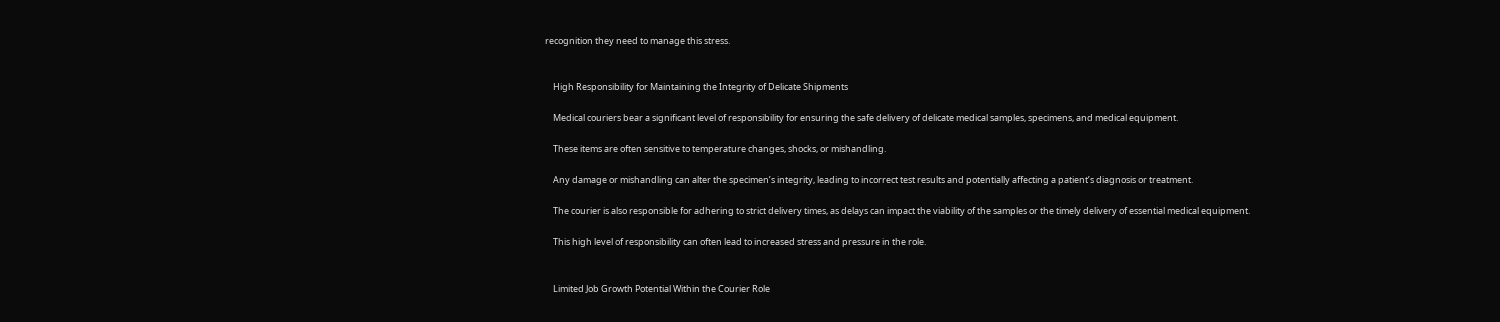recognition they need to manage this stress.


    High Responsibility for Maintaining the Integrity of Delicate Shipments

    Medical couriers bear a significant level of responsibility for ensuring the safe delivery of delicate medical samples, specimens, and medical equipment.

    These items are often sensitive to temperature changes, shocks, or mishandling.

    Any damage or mishandling can alter the specimen’s integrity, leading to incorrect test results and potentially affecting a patient’s diagnosis or treatment.

    The courier is also responsible for adhering to strict delivery times, as delays can impact the viability of the samples or the timely delivery of essential medical equipment.

    This high level of responsibility can often lead to increased stress and pressure in the role.


    Limited Job Growth Potential Within the Courier Role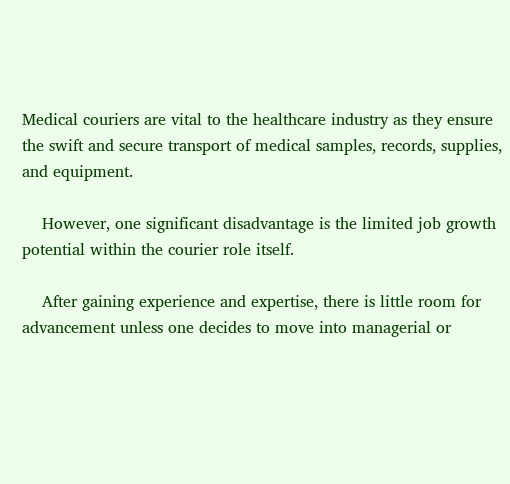Medical couriers are vital to the healthcare industry as they ensure the swift and secure transport of medical samples, records, supplies, and equipment.

    However, one significant disadvantage is the limited job growth potential within the courier role itself.

    After gaining experience and expertise, there is little room for advancement unless one decides to move into managerial or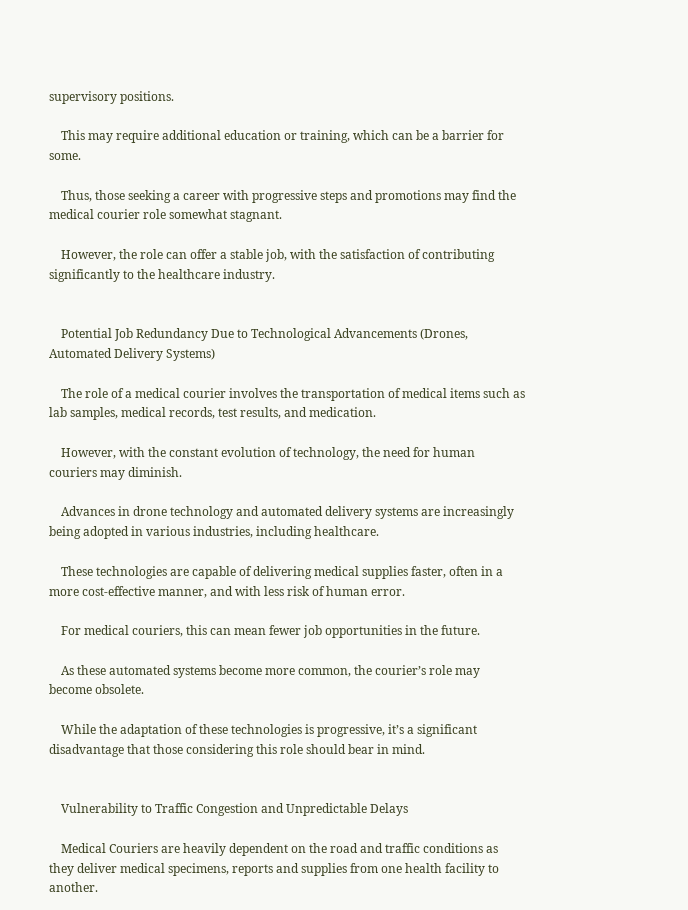supervisory positions.

    This may require additional education or training, which can be a barrier for some.

    Thus, those seeking a career with progressive steps and promotions may find the medical courier role somewhat stagnant.

    However, the role can offer a stable job, with the satisfaction of contributing significantly to the healthcare industry.


    Potential Job Redundancy Due to Technological Advancements (Drones, Automated Delivery Systems)

    The role of a medical courier involves the transportation of medical items such as lab samples, medical records, test results, and medication.

    However, with the constant evolution of technology, the need for human couriers may diminish.

    Advances in drone technology and automated delivery systems are increasingly being adopted in various industries, including healthcare.

    These technologies are capable of delivering medical supplies faster, often in a more cost-effective manner, and with less risk of human error.

    For medical couriers, this can mean fewer job opportunities in the future.

    As these automated systems become more common, the courier’s role may become obsolete.

    While the adaptation of these technologies is progressive, it’s a significant disadvantage that those considering this role should bear in mind.


    Vulnerability to Traffic Congestion and Unpredictable Delays

    Medical Couriers are heavily dependent on the road and traffic conditions as they deliver medical specimens, reports and supplies from one health facility to another.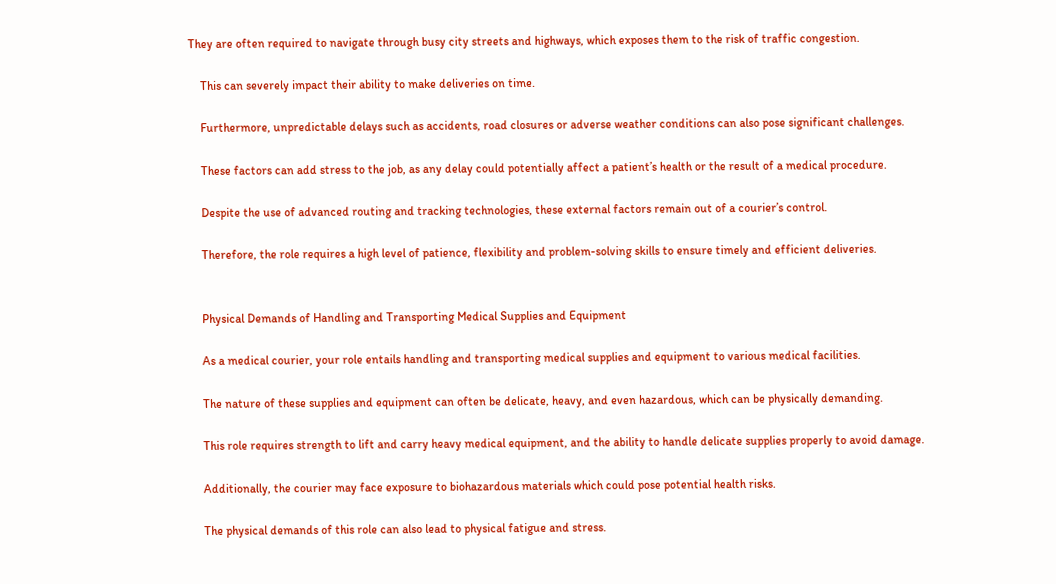They are often required to navigate through busy city streets and highways, which exposes them to the risk of traffic congestion.

    This can severely impact their ability to make deliveries on time.

    Furthermore, unpredictable delays such as accidents, road closures or adverse weather conditions can also pose significant challenges.

    These factors can add stress to the job, as any delay could potentially affect a patient’s health or the result of a medical procedure.

    Despite the use of advanced routing and tracking technologies, these external factors remain out of a courier’s control.

    Therefore, the role requires a high level of patience, flexibility and problem-solving skills to ensure timely and efficient deliveries.


    Physical Demands of Handling and Transporting Medical Supplies and Equipment

    As a medical courier, your role entails handling and transporting medical supplies and equipment to various medical facilities.

    The nature of these supplies and equipment can often be delicate, heavy, and even hazardous, which can be physically demanding.

    This role requires strength to lift and carry heavy medical equipment, and the ability to handle delicate supplies properly to avoid damage.

    Additionally, the courier may face exposure to biohazardous materials which could pose potential health risks.

    The physical demands of this role can also lead to physical fatigue and stress.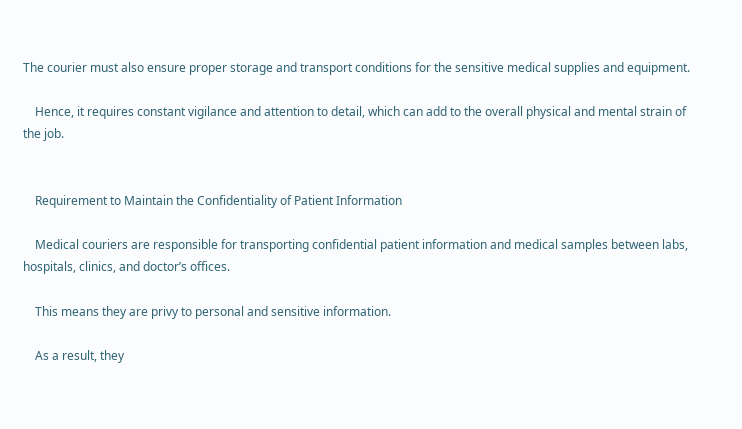The courier must also ensure proper storage and transport conditions for the sensitive medical supplies and equipment.

    Hence, it requires constant vigilance and attention to detail, which can add to the overall physical and mental strain of the job.


    Requirement to Maintain the Confidentiality of Patient Information

    Medical couriers are responsible for transporting confidential patient information and medical samples between labs, hospitals, clinics, and doctor’s offices.

    This means they are privy to personal and sensitive information.

    As a result, they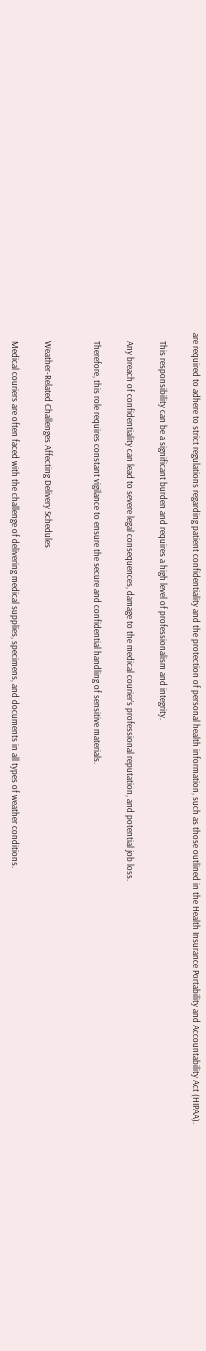are required to adhere to strict regulations regarding patient confidentiality and the protection of personal health information, such as those outlined in the Health Insurance Portability and Accountability Act (HIPAA).

    This responsibility can be a significant burden and requires a high level of professionalism and integrity.

    Any breach of confidentiality can lead to severe legal consequences, damage to the medical courier’s professional reputation, and potential job loss.

    Therefore, this role requires constant vigilance to ensure the secure and confidential handling of sensitive materials.


    Weather-Related Challenges Affecting Delivery Schedules

    Medical couriers are often faced with the challenge of delivering medical supplies, specimens, and documents in all types of weather conditions.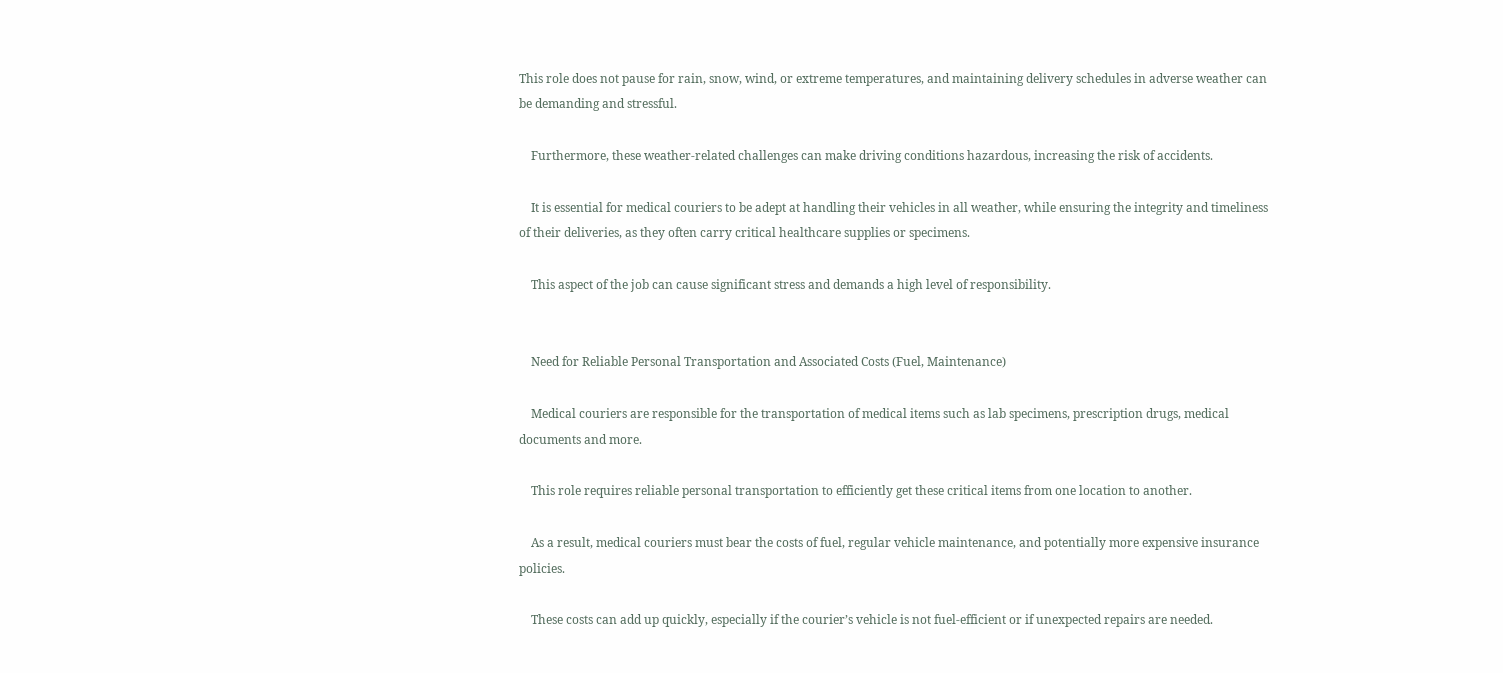This role does not pause for rain, snow, wind, or extreme temperatures, and maintaining delivery schedules in adverse weather can be demanding and stressful.

    Furthermore, these weather-related challenges can make driving conditions hazardous, increasing the risk of accidents.

    It is essential for medical couriers to be adept at handling their vehicles in all weather, while ensuring the integrity and timeliness of their deliveries, as they often carry critical healthcare supplies or specimens.

    This aspect of the job can cause significant stress and demands a high level of responsibility.


    Need for Reliable Personal Transportation and Associated Costs (Fuel, Maintenance)

    Medical couriers are responsible for the transportation of medical items such as lab specimens, prescription drugs, medical documents and more.

    This role requires reliable personal transportation to efficiently get these critical items from one location to another.

    As a result, medical couriers must bear the costs of fuel, regular vehicle maintenance, and potentially more expensive insurance policies.

    These costs can add up quickly, especially if the courier’s vehicle is not fuel-efficient or if unexpected repairs are needed.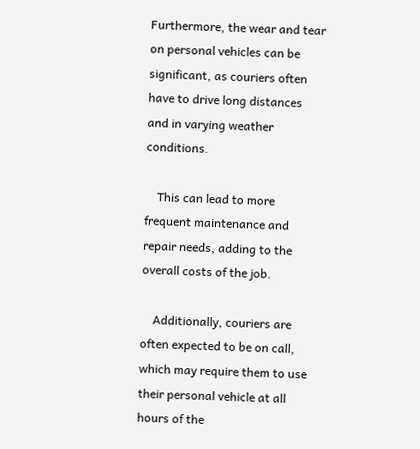Furthermore, the wear and tear on personal vehicles can be significant, as couriers often have to drive long distances and in varying weather conditions.

    This can lead to more frequent maintenance and repair needs, adding to the overall costs of the job.

    Additionally, couriers are often expected to be on call, which may require them to use their personal vehicle at all hours of the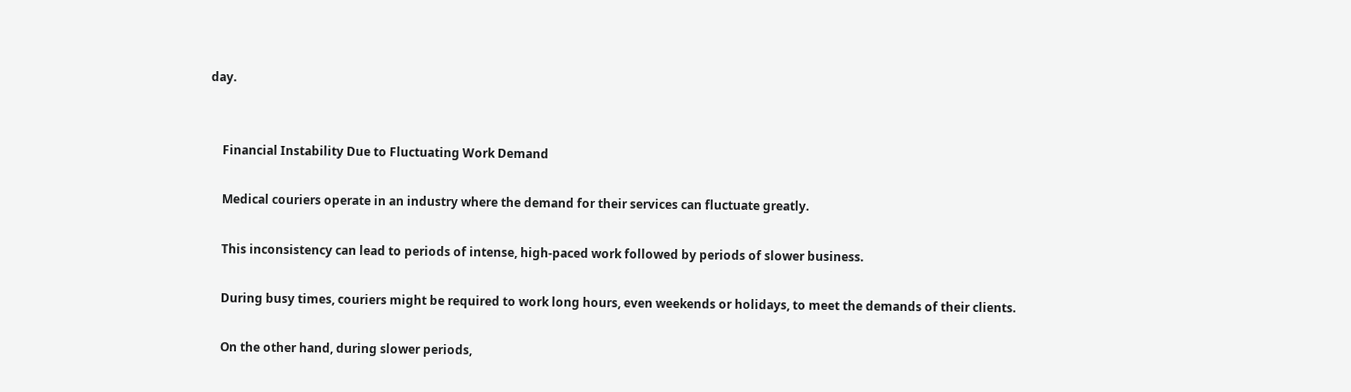day.


    Financial Instability Due to Fluctuating Work Demand

    Medical couriers operate in an industry where the demand for their services can fluctuate greatly.

    This inconsistency can lead to periods of intense, high-paced work followed by periods of slower business.

    During busy times, couriers might be required to work long hours, even weekends or holidays, to meet the demands of their clients.

    On the other hand, during slower periods,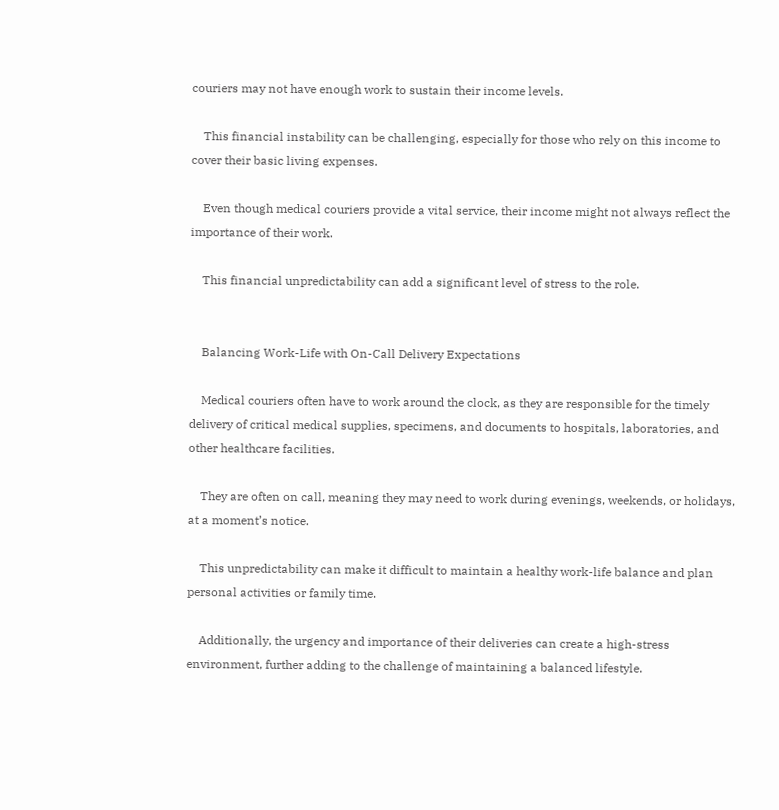couriers may not have enough work to sustain their income levels.

    This financial instability can be challenging, especially for those who rely on this income to cover their basic living expenses.

    Even though medical couriers provide a vital service, their income might not always reflect the importance of their work.

    This financial unpredictability can add a significant level of stress to the role.


    Balancing Work-Life with On-Call Delivery Expectations

    Medical couriers often have to work around the clock, as they are responsible for the timely delivery of critical medical supplies, specimens, and documents to hospitals, laboratories, and other healthcare facilities.

    They are often on call, meaning they may need to work during evenings, weekends, or holidays, at a moment’s notice.

    This unpredictability can make it difficult to maintain a healthy work-life balance and plan personal activities or family time.

    Additionally, the urgency and importance of their deliveries can create a high-stress environment, further adding to the challenge of maintaining a balanced lifestyle.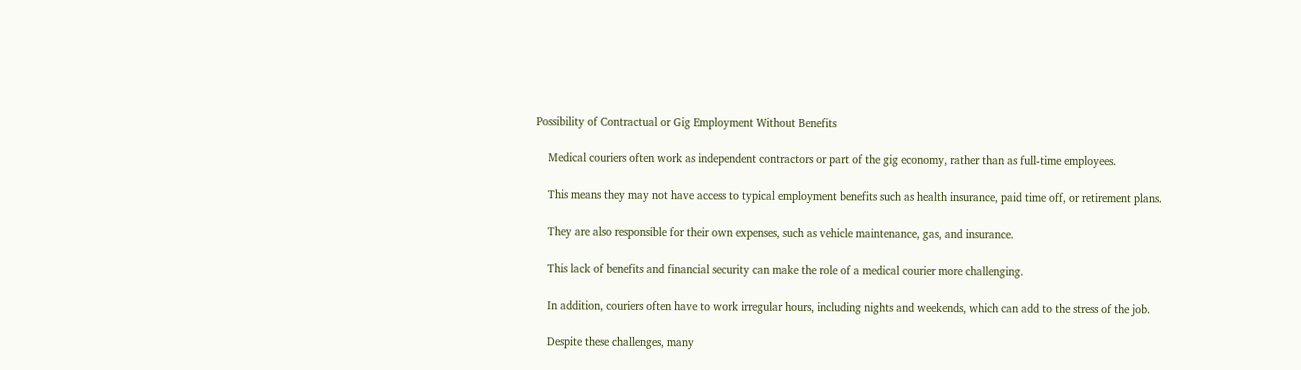Possibility of Contractual or Gig Employment Without Benefits

    Medical couriers often work as independent contractors or part of the gig economy, rather than as full-time employees.

    This means they may not have access to typical employment benefits such as health insurance, paid time off, or retirement plans.

    They are also responsible for their own expenses, such as vehicle maintenance, gas, and insurance.

    This lack of benefits and financial security can make the role of a medical courier more challenging.

    In addition, couriers often have to work irregular hours, including nights and weekends, which can add to the stress of the job.

    Despite these challenges, many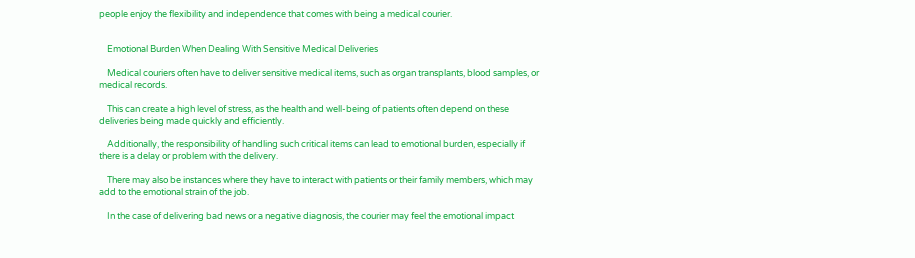people enjoy the flexibility and independence that comes with being a medical courier.


    Emotional Burden When Dealing With Sensitive Medical Deliveries

    Medical couriers often have to deliver sensitive medical items, such as organ transplants, blood samples, or medical records.

    This can create a high level of stress, as the health and well-being of patients often depend on these deliveries being made quickly and efficiently.

    Additionally, the responsibility of handling such critical items can lead to emotional burden, especially if there is a delay or problem with the delivery.

    There may also be instances where they have to interact with patients or their family members, which may add to the emotional strain of the job.

    In the case of delivering bad news or a negative diagnosis, the courier may feel the emotional impact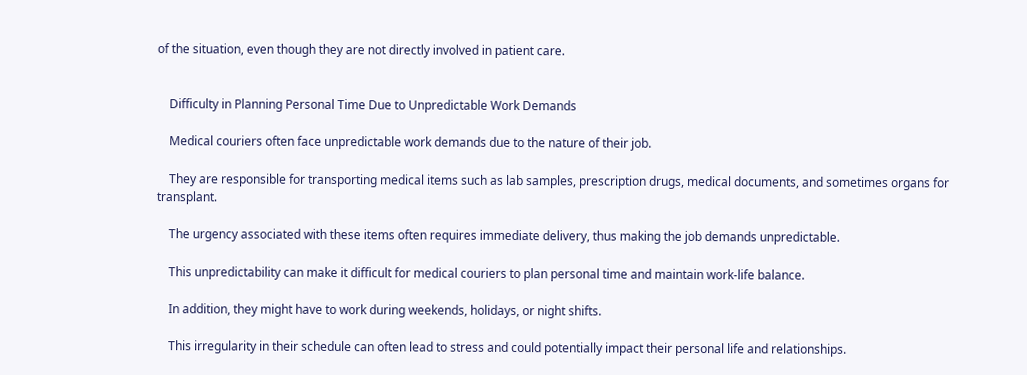of the situation, even though they are not directly involved in patient care.


    Difficulty in Planning Personal Time Due to Unpredictable Work Demands

    Medical couriers often face unpredictable work demands due to the nature of their job.

    They are responsible for transporting medical items such as lab samples, prescription drugs, medical documents, and sometimes organs for transplant.

    The urgency associated with these items often requires immediate delivery, thus making the job demands unpredictable.

    This unpredictability can make it difficult for medical couriers to plan personal time and maintain work-life balance.

    In addition, they might have to work during weekends, holidays, or night shifts.

    This irregularity in their schedule can often lead to stress and could potentially impact their personal life and relationships.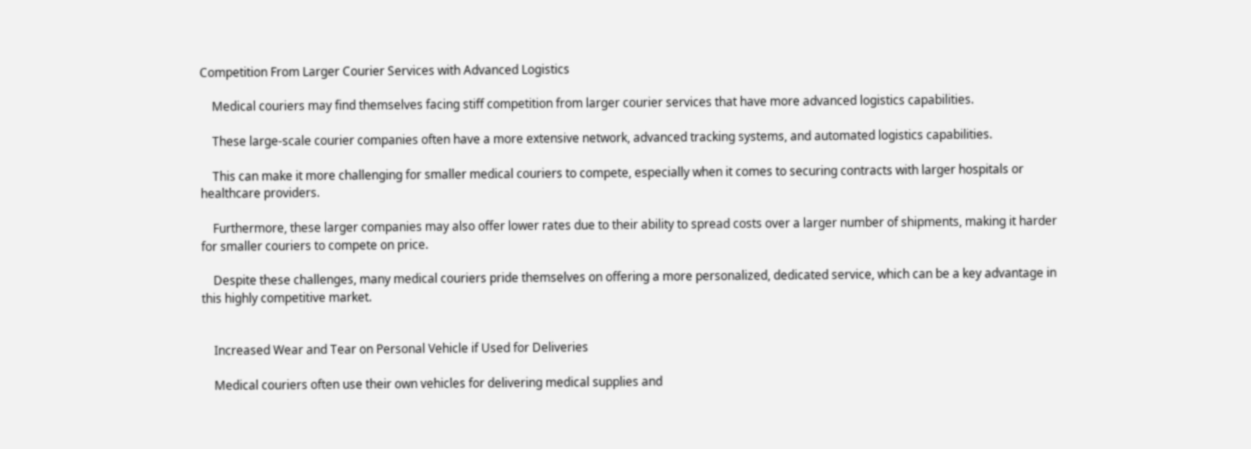Competition From Larger Courier Services with Advanced Logistics

    Medical couriers may find themselves facing stiff competition from larger courier services that have more advanced logistics capabilities.

    These large-scale courier companies often have a more extensive network, advanced tracking systems, and automated logistics capabilities.

    This can make it more challenging for smaller medical couriers to compete, especially when it comes to securing contracts with larger hospitals or healthcare providers.

    Furthermore, these larger companies may also offer lower rates due to their ability to spread costs over a larger number of shipments, making it harder for smaller couriers to compete on price.

    Despite these challenges, many medical couriers pride themselves on offering a more personalized, dedicated service, which can be a key advantage in this highly competitive market.


    Increased Wear and Tear on Personal Vehicle if Used for Deliveries

    Medical couriers often use their own vehicles for delivering medical supplies and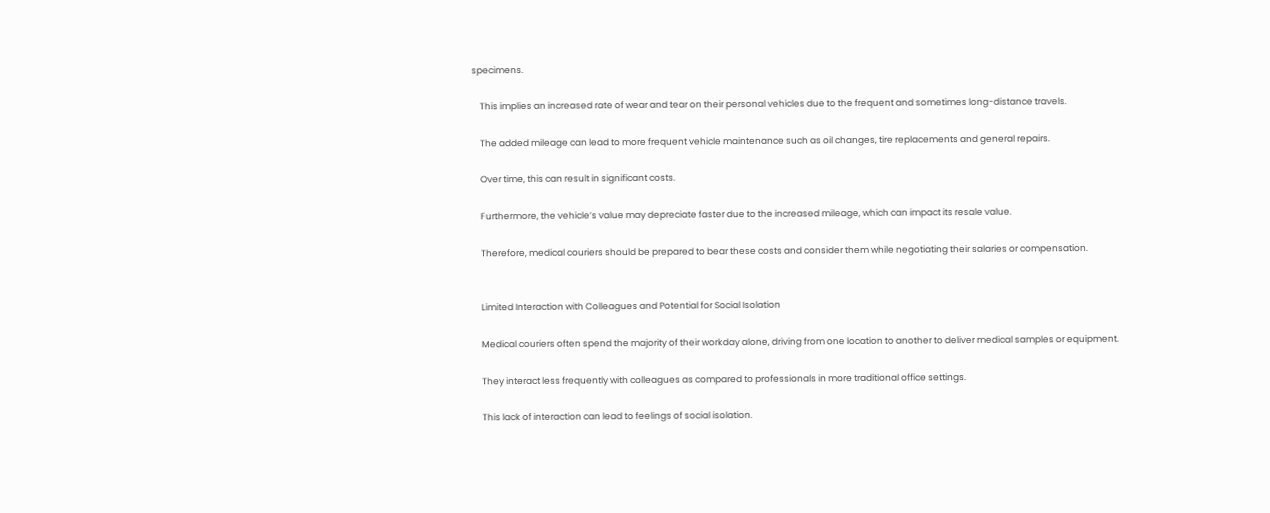specimens.

    This implies an increased rate of wear and tear on their personal vehicles due to the frequent and sometimes long-distance travels.

    The added mileage can lead to more frequent vehicle maintenance such as oil changes, tire replacements and general repairs.

    Over time, this can result in significant costs.

    Furthermore, the vehicle’s value may depreciate faster due to the increased mileage, which can impact its resale value.

    Therefore, medical couriers should be prepared to bear these costs and consider them while negotiating their salaries or compensation.


    Limited Interaction with Colleagues and Potential for Social Isolation

    Medical couriers often spend the majority of their workday alone, driving from one location to another to deliver medical samples or equipment.

    They interact less frequently with colleagues as compared to professionals in more traditional office settings.

    This lack of interaction can lead to feelings of social isolation.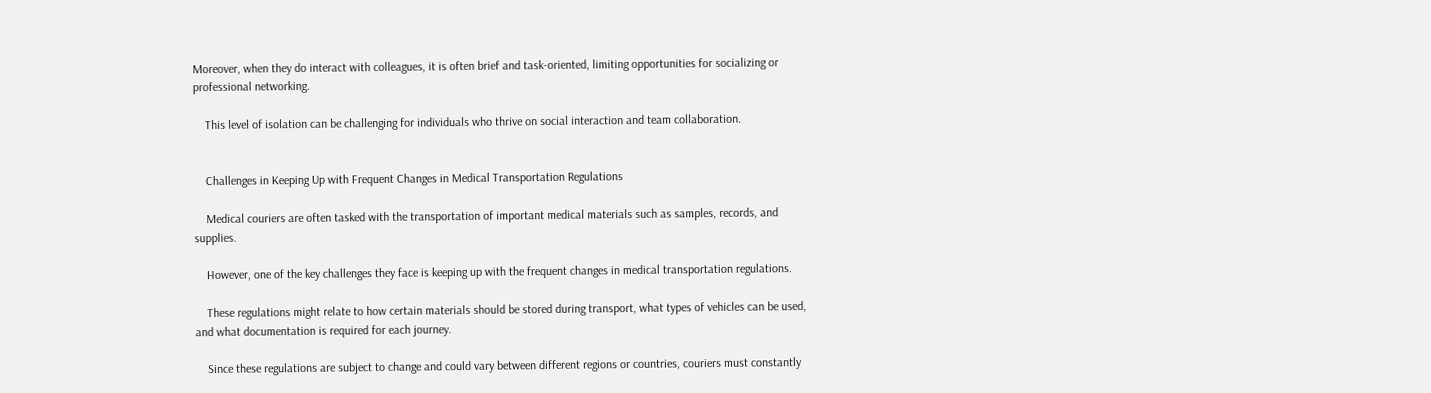Moreover, when they do interact with colleagues, it is often brief and task-oriented, limiting opportunities for socializing or professional networking.

    This level of isolation can be challenging for individuals who thrive on social interaction and team collaboration.


    Challenges in Keeping Up with Frequent Changes in Medical Transportation Regulations

    Medical couriers are often tasked with the transportation of important medical materials such as samples, records, and supplies.

    However, one of the key challenges they face is keeping up with the frequent changes in medical transportation regulations.

    These regulations might relate to how certain materials should be stored during transport, what types of vehicles can be used, and what documentation is required for each journey.

    Since these regulations are subject to change and could vary between different regions or countries, couriers must constantly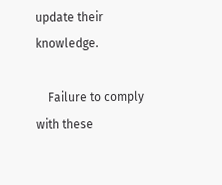update their knowledge.

    Failure to comply with these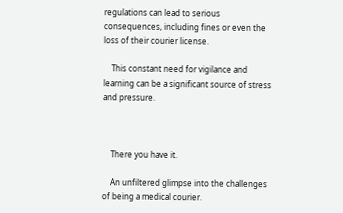regulations can lead to serious consequences, including fines or even the loss of their courier license.

    This constant need for vigilance and learning can be a significant source of stress and pressure.



    There you have it.

    An unfiltered glimpse into the challenges of being a medical courier.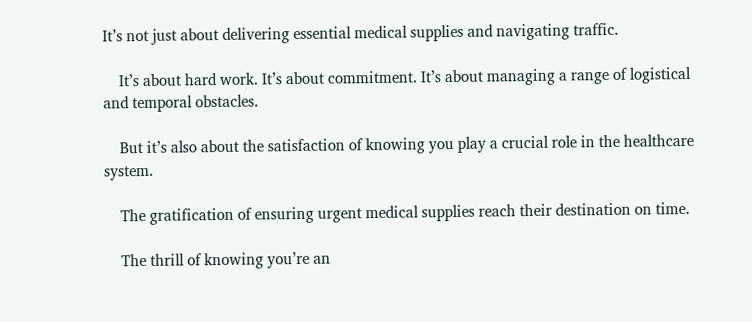It’s not just about delivering essential medical supplies and navigating traffic.

    It’s about hard work. It’s about commitment. It’s about managing a range of logistical and temporal obstacles.

    But it’s also about the satisfaction of knowing you play a crucial role in the healthcare system.

    The gratification of ensuring urgent medical supplies reach their destination on time.

    The thrill of knowing you’re an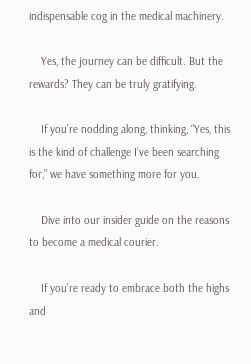indispensable cog in the medical machinery.

    Yes, the journey can be difficult. But the rewards? They can be truly gratifying.

    If you’re nodding along, thinking, “Yes, this is the kind of challenge I’ve been searching for,” we have something more for you.

    Dive into our insider guide on the reasons to become a medical courier.

    If you’re ready to embrace both the highs and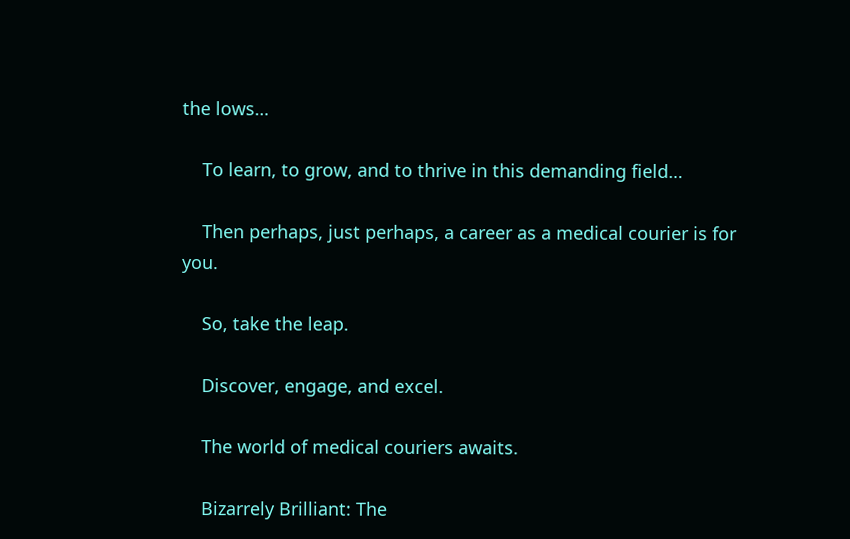the lows…

    To learn, to grow, and to thrive in this demanding field…

    Then perhaps, just perhaps, a career as a medical courier is for you.

    So, take the leap.

    Discover, engage, and excel.

    The world of medical couriers awaits.

    Bizarrely Brilliant: The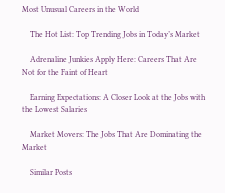Most Unusual Careers in the World

    The Hot List: Top Trending Jobs in Today’s Market

    Adrenaline Junkies Apply Here: Careers That Are Not for the Faint of Heart

    Earning Expectations: A Closer Look at the Jobs with the Lowest Salaries

    Market Movers: The Jobs That Are Dominating the Market

    Similar Posts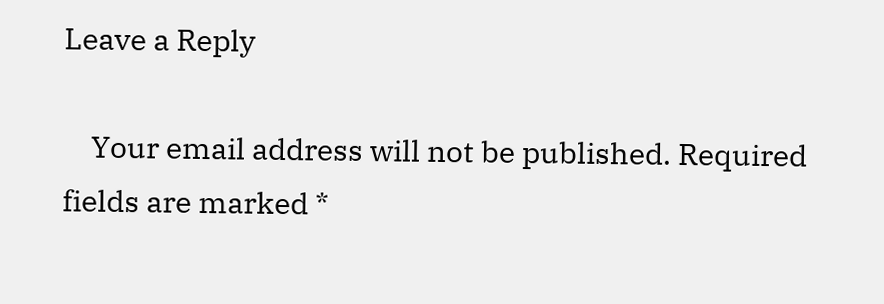Leave a Reply

    Your email address will not be published. Required fields are marked *